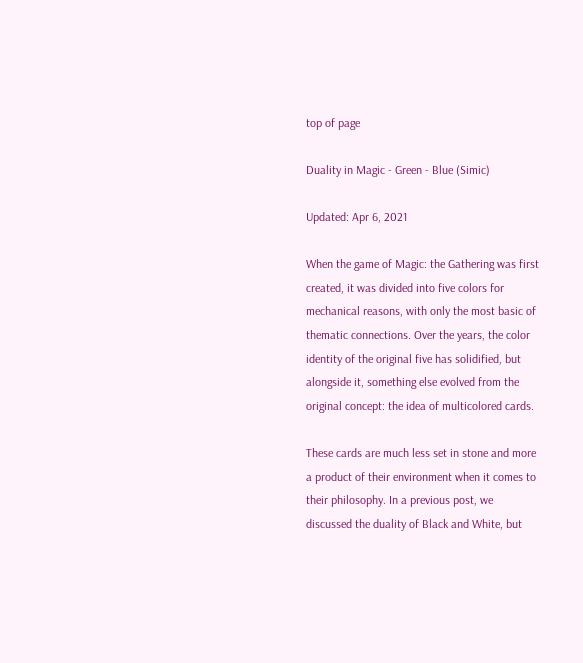top of page

Duality in Magic - Green - Blue (Simic)

Updated: Apr 6, 2021

When the game of Magic: the Gathering was first created, it was divided into five colors for mechanical reasons, with only the most basic of thematic connections. Over the years, the color identity of the original five has solidified, but alongside it, something else evolved from the original concept: the idea of multicolored cards.

These cards are much less set in stone and more a product of their environment when it comes to their philosophy. In a previous post, we discussed the duality of Black and White, but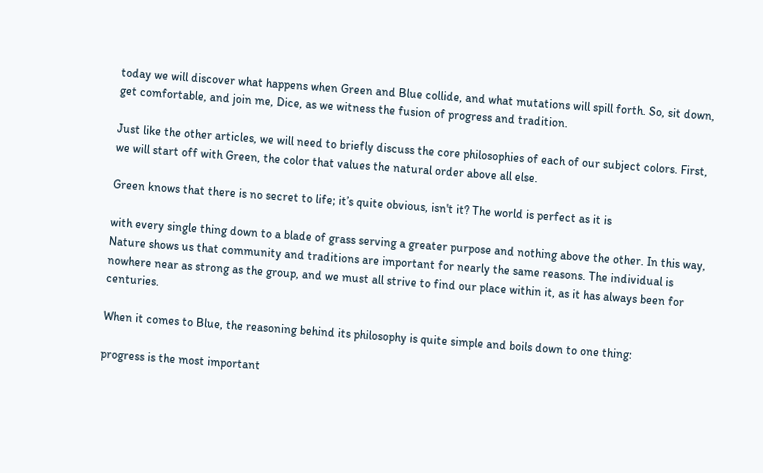today we will discover what happens when Green and Blue collide, and what mutations will spill forth. So, sit down, get comfortable, and join me, Dice, as we witness the fusion of progress and tradition.

Just like the other articles, we will need to briefly discuss the core philosophies of each of our subject colors. First, we will start off with Green, the color that values the natural order above all else.

Green knows that there is no secret to life; it’s quite obvious, isn't it? The world is perfect as it is

with every single thing down to a blade of grass serving a greater purpose and nothing above the other. In this way, Nature shows us that community and traditions are important for nearly the same reasons. The individual is nowhere near as strong as the group, and we must all strive to find our place within it, as it has always been for centuries.

When it comes to Blue, the reasoning behind its philosophy is quite simple and boils down to one thing:

progress is the most important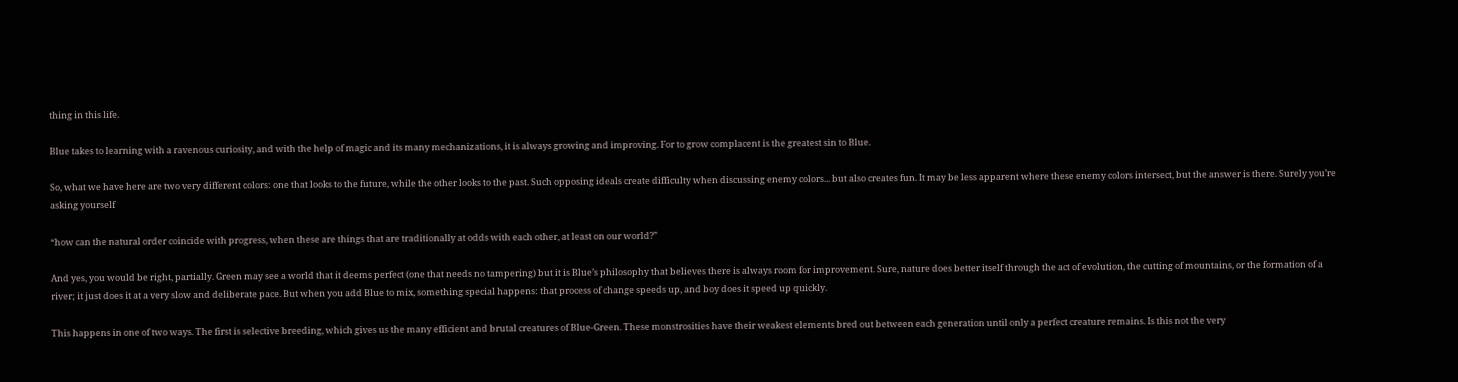thing in this life.

Blue takes to learning with a ravenous curiosity, and with the help of magic and its many mechanizations, it is always growing and improving. For to grow complacent is the greatest sin to Blue.

So, what we have here are two very different colors: one that looks to the future, while the other looks to the past. Such opposing ideals create difficulty when discussing enemy colors... but also creates fun. It may be less apparent where these enemy colors intersect, but the answer is there. Surely you’re asking yourself

“how can the natural order coincide with progress, when these are things that are traditionally at odds with each other, at least on our world?”

And yes, you would be right, partially. Green may see a world that it deems perfect (one that needs no tampering) but it is Blue’s philosophy that believes there is always room for improvement. Sure, nature does better itself through the act of evolution, the cutting of mountains, or the formation of a river; it just does it at a very slow and deliberate pace. But when you add Blue to mix, something special happens: that process of change speeds up, and boy does it speed up quickly.

This happens in one of two ways. The first is selective breeding, which gives us the many efficient and brutal creatures of Blue-Green. These monstrosities have their weakest elements bred out between each generation until only a perfect creature remains. Is this not the very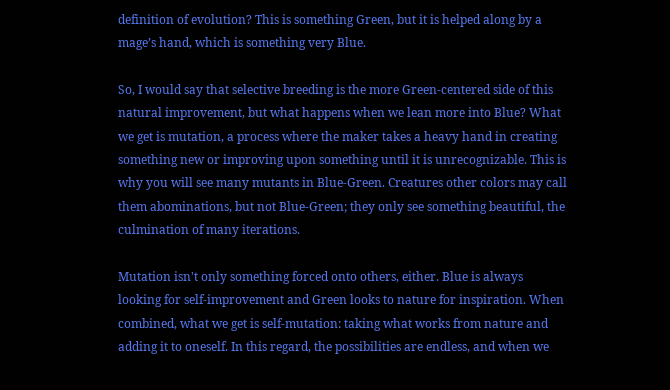definition of evolution? This is something Green, but it is helped along by a mage’s hand, which is something very Blue.

So, I would say that selective breeding is the more Green-centered side of this natural improvement, but what happens when we lean more into Blue? What we get is mutation, a process where the maker takes a heavy hand in creating something new or improving upon something until it is unrecognizable. This is why you will see many mutants in Blue-Green. Creatures other colors may call them abominations, but not Blue-Green; they only see something beautiful, the culmination of many iterations.

Mutation isn't only something forced onto others, either. Blue is always looking for self-improvement and Green looks to nature for inspiration. When combined, what we get is self-mutation: taking what works from nature and adding it to oneself. In this regard, the possibilities are endless, and when we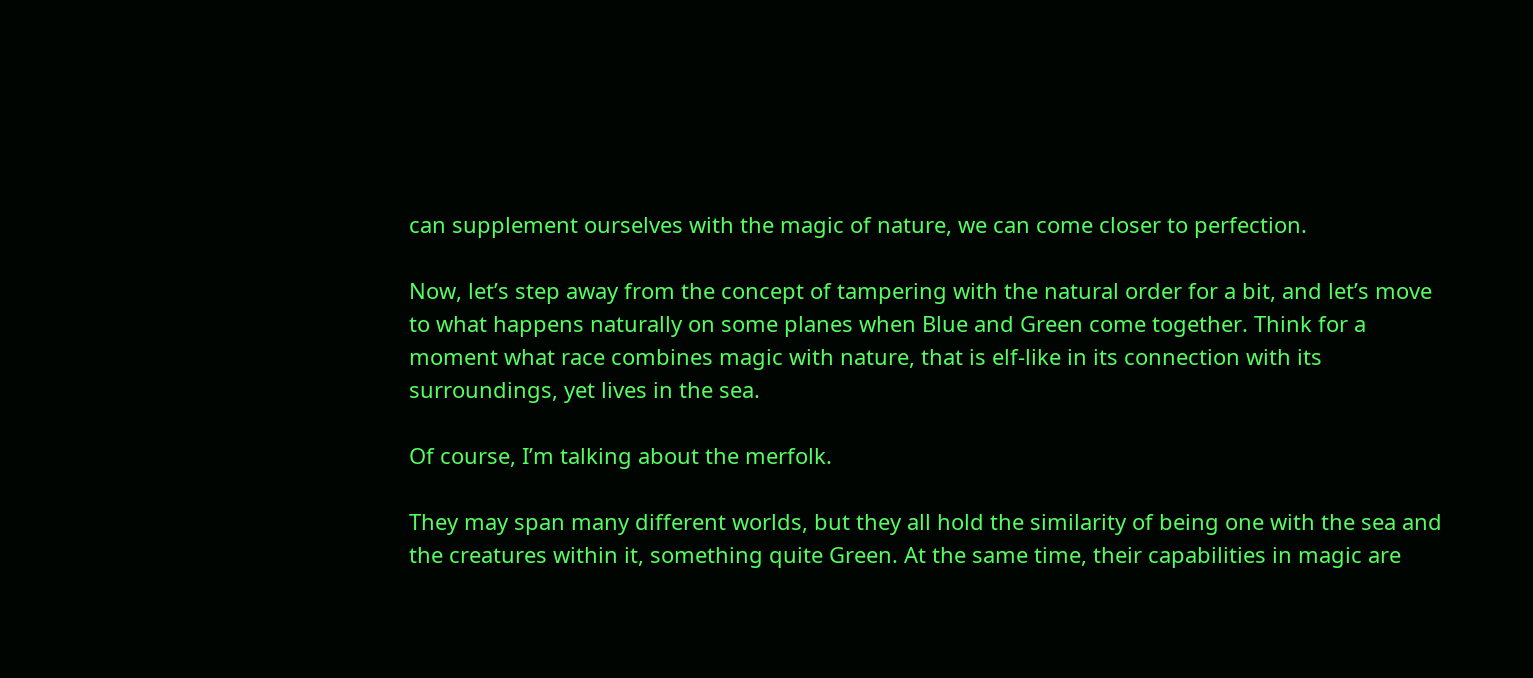can supplement ourselves with the magic of nature, we can come closer to perfection.

Now, let’s step away from the concept of tampering with the natural order for a bit, and let’s move to what happens naturally on some planes when Blue and Green come together. Think for a moment what race combines magic with nature, that is elf-like in its connection with its surroundings, yet lives in the sea.

Of course, I’m talking about the merfolk.

They may span many different worlds, but they all hold the similarity of being one with the sea and the creatures within it, something quite Green. At the same time, their capabilities in magic are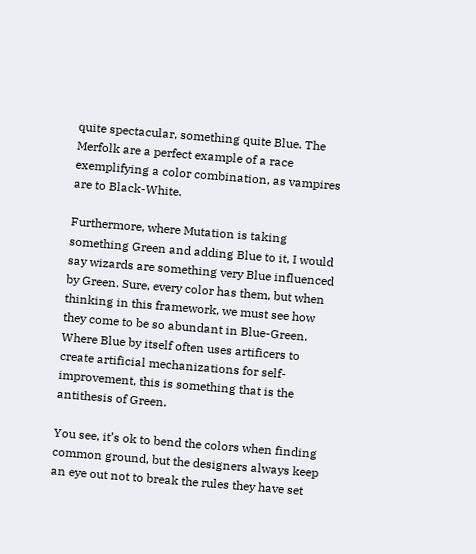quite spectacular, something quite Blue. The Merfolk are a perfect example of a race exemplifying a color combination, as vampires are to Black-White.

Furthermore, where Mutation is taking something Green and adding Blue to it, I would say wizards are something very Blue influenced by Green. Sure, every color has them, but when thinking in this framework, we must see how they come to be so abundant in Blue-Green. Where Blue by itself often uses artificers to create artificial mechanizations for self-improvement, this is something that is the antithesis of Green.

You see, it’s ok to bend the colors when finding common ground, but the designers always keep an eye out not to break the rules they have set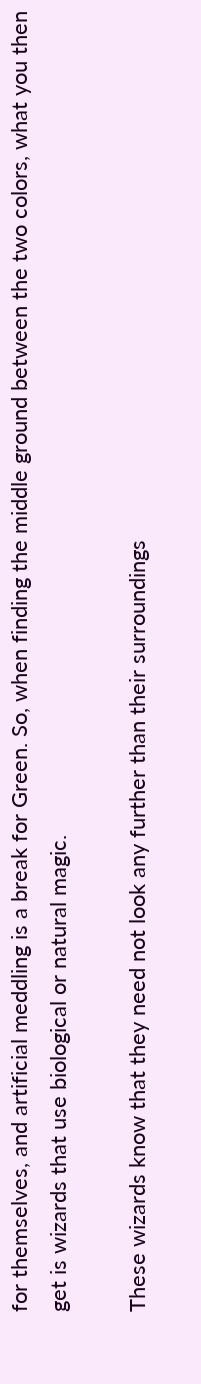for themselves, and artificial meddling is a break for Green. So, when finding the middle ground between the two colors, what you then get is wizards that use biological or natural magic.

These wizards know that they need not look any further than their surroundings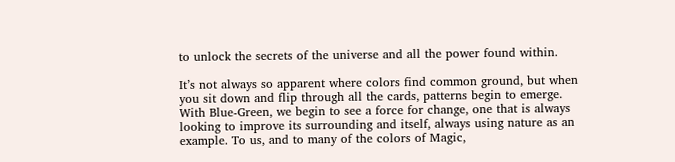to unlock the secrets of the universe and all the power found within.

It’s not always so apparent where colors find common ground, but when you sit down and flip through all the cards, patterns begin to emerge. With Blue-Green, we begin to see a force for change, one that is always looking to improve its surrounding and itself, always using nature as an example. To us, and to many of the colors of Magic,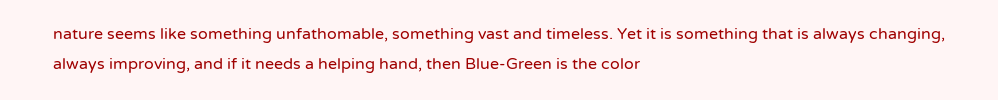nature seems like something unfathomable, something vast and timeless. Yet it is something that is always changing, always improving, and if it needs a helping hand, then Blue-Green is the color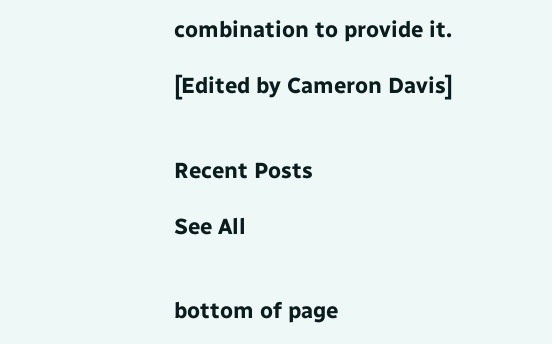combination to provide it.

[Edited by Cameron Davis]


Recent Posts

See All


bottom of page